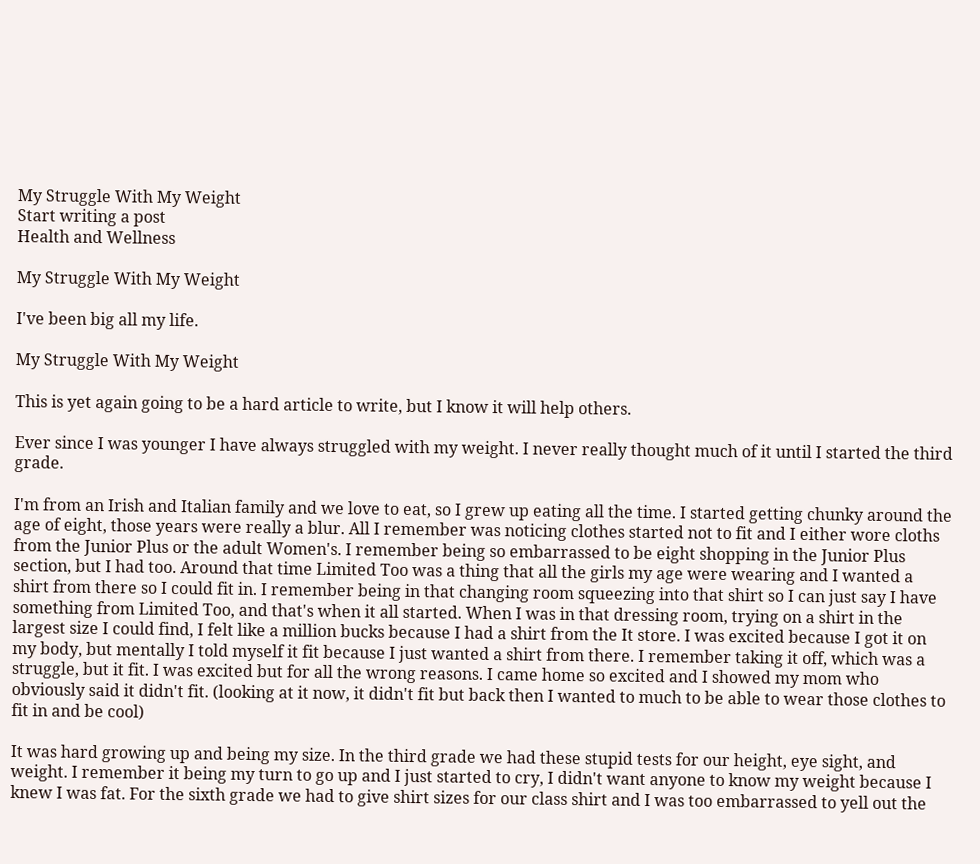My Struggle With My Weight
Start writing a post
Health and Wellness

My Struggle With My Weight

I've been big all my life.

My Struggle With My Weight

This is yet again going to be a hard article to write, but I know it will help others.

Ever since I was younger I have always struggled with my weight. I never really thought much of it until I started the third grade.

I'm from an Irish and Italian family and we love to eat, so I grew up eating all the time. I started getting chunky around the age of eight, those years were really a blur. All I remember was noticing clothes started not to fit and I either wore cloths from the Junior Plus or the adult Women's. I remember being so embarrassed to be eight shopping in the Junior Plus section, but I had too. Around that time Limited Too was a thing that all the girls my age were wearing and I wanted a shirt from there so I could fit in. I remember being in that changing room squeezing into that shirt so I can just say I have something from Limited Too, and that's when it all started. When I was in that dressing room, trying on a shirt in the largest size I could find, I felt like a million bucks because I had a shirt from the It store. I was excited because I got it on my body, but mentally I told myself it fit because I just wanted a shirt from there. I remember taking it off, which was a struggle, but it fit. I was excited but for all the wrong reasons. I came home so excited and I showed my mom who obviously said it didn't fit. (looking at it now, it didn't fit but back then I wanted to much to be able to wear those clothes to fit in and be cool)

It was hard growing up and being my size. In the third grade we had these stupid tests for our height, eye sight, and weight. I remember it being my turn to go up and I just started to cry, I didn't want anyone to know my weight because I knew I was fat. For the sixth grade we had to give shirt sizes for our class shirt and I was too embarrassed to yell out the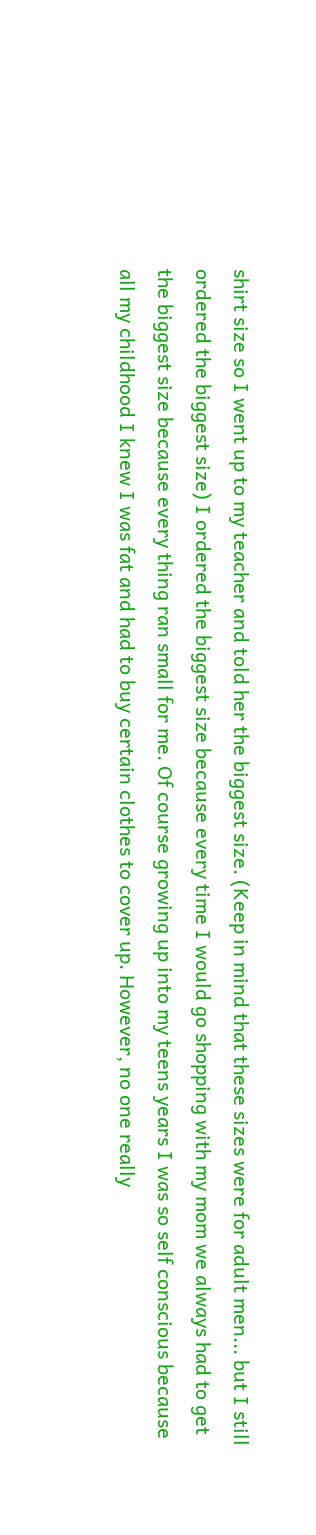shirt size so I went up to my teacher and told her the biggest size. (Keep in mind that these sizes were for adult men... but I still ordered the biggest size) I ordered the biggest size because every time I would go shopping with my mom we always had to get the biggest size because every thing ran small for me. Of course growing up into my teens years I was so self conscious because all my childhood I knew I was fat and had to buy certain clothes to cover up. However, no one really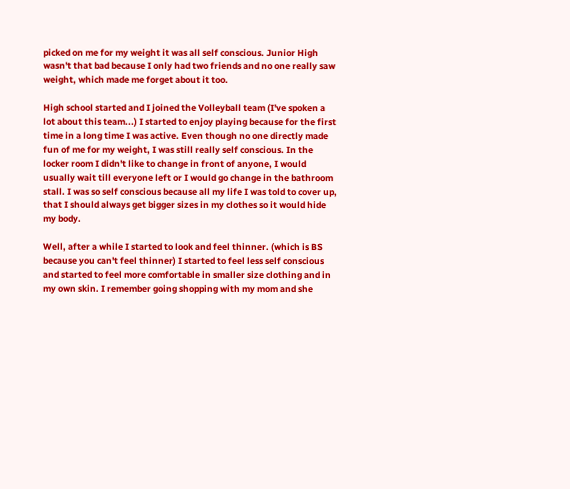picked on me for my weight it was all self conscious. Junior High wasn't that bad because I only had two friends and no one really saw weight, which made me forget about it too.

High school started and I joined the Volleyball team (I've spoken a lot about this team...) I started to enjoy playing because for the first time in a long time I was active. Even though no one directly made fun of me for my weight, I was still really self conscious. In the locker room I didn't like to change in front of anyone, I would usually wait till everyone left or I would go change in the bathroom stall. I was so self conscious because all my life I was told to cover up, that I should always get bigger sizes in my clothes so it would hide my body.

Well, after a while I started to look and feel thinner. (which is BS because you can't feel thinner) I started to feel less self conscious and started to feel more comfortable in smaller size clothing and in my own skin. I remember going shopping with my mom and she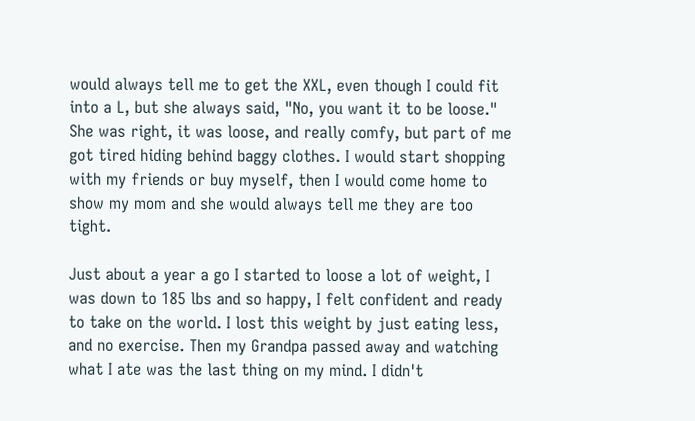would always tell me to get the XXL, even though I could fit into a L, but she always said, "No, you want it to be loose." She was right, it was loose, and really comfy, but part of me got tired hiding behind baggy clothes. I would start shopping with my friends or buy myself, then I would come home to show my mom and she would always tell me they are too tight.

Just about a year a go I started to loose a lot of weight, I was down to 185 lbs and so happy, I felt confident and ready to take on the world. I lost this weight by just eating less, and no exercise. Then my Grandpa passed away and watching what I ate was the last thing on my mind. I didn't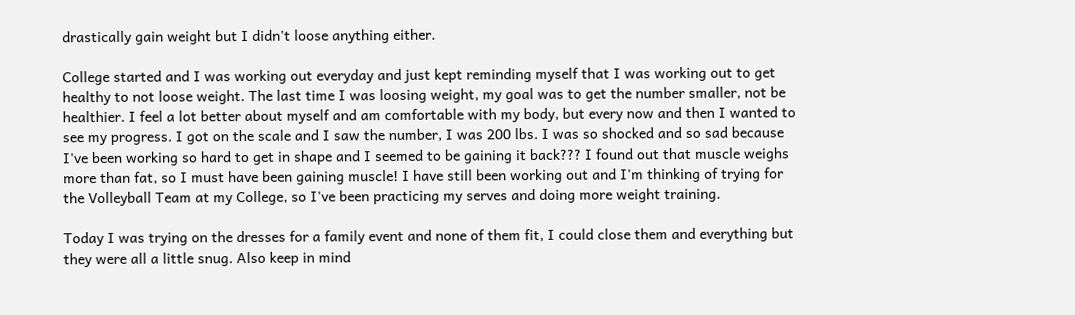drastically gain weight but I didn't loose anything either.

College started and I was working out everyday and just kept reminding myself that I was working out to get healthy to not loose weight. The last time I was loosing weight, my goal was to get the number smaller, not be healthier. I feel a lot better about myself and am comfortable with my body, but every now and then I wanted to see my progress. I got on the scale and I saw the number, I was 200 lbs. I was so shocked and so sad because I've been working so hard to get in shape and I seemed to be gaining it back??? I found out that muscle weighs more than fat, so I must have been gaining muscle! I have still been working out and I'm thinking of trying for the Volleyball Team at my College, so I've been practicing my serves and doing more weight training.

Today I was trying on the dresses for a family event and none of them fit, I could close them and everything but they were all a little snug. Also keep in mind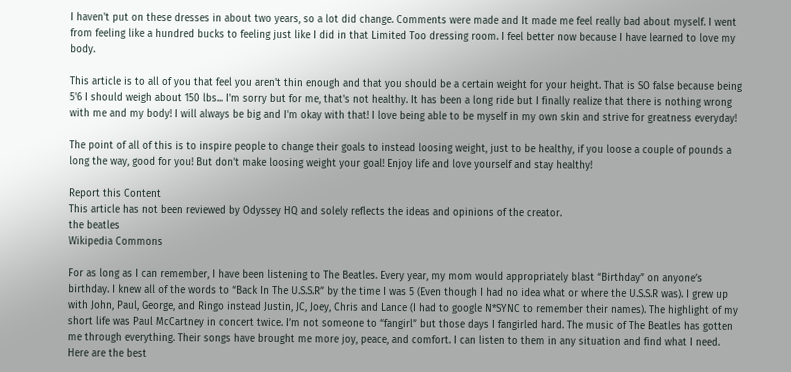I haven't put on these dresses in about two years, so a lot did change. Comments were made and It made me feel really bad about myself. I went from feeling like a hundred bucks to feeling just like I did in that Limited Too dressing room. I feel better now because I have learned to love my body.

This article is to all of you that feel you aren't thin enough and that you should be a certain weight for your height. That is SO false because being 5'6 I should weigh about 150 lbs... I'm sorry but for me, that's not healthy. It has been a long ride but I finally realize that there is nothing wrong with me and my body! I will always be big and I'm okay with that! I love being able to be myself in my own skin and strive for greatness everyday!

The point of all of this is to inspire people to change their goals to instead loosing weight, just to be healthy, if you loose a couple of pounds a long the way, good for you! But don't make loosing weight your goal! Enjoy life and love yourself and stay healthy!

Report this Content
This article has not been reviewed by Odyssey HQ and solely reflects the ideas and opinions of the creator.
the beatles
Wikipedia Commons

For as long as I can remember, I have been listening to The Beatles. Every year, my mom would appropriately blast “Birthday” on anyone’s birthday. I knew all of the words to “Back In The U.S.S.R” by the time I was 5 (Even though I had no idea what or where the U.S.S.R was). I grew up with John, Paul, George, and Ringo instead Justin, JC, Joey, Chris and Lance (I had to google N*SYNC to remember their names). The highlight of my short life was Paul McCartney in concert twice. I’m not someone to “fangirl” but those days I fangirled hard. The music of The Beatles has gotten me through everything. Their songs have brought me more joy, peace, and comfort. I can listen to them in any situation and find what I need. Here are the best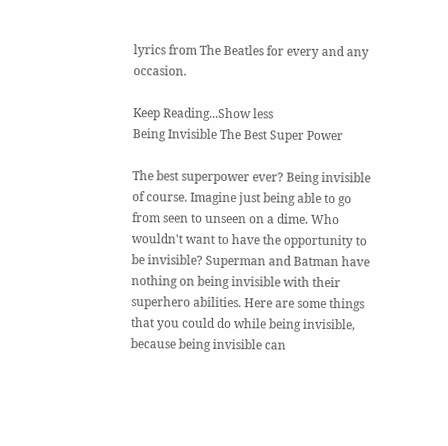lyrics from The Beatles for every and any occasion.

Keep Reading...Show less
Being Invisible The Best Super Power

The best superpower ever? Being invisible of course. Imagine just being able to go from seen to unseen on a dime. Who wouldn't want to have the opportunity to be invisible? Superman and Batman have nothing on being invisible with their superhero abilities. Here are some things that you could do while being invisible, because being invisible can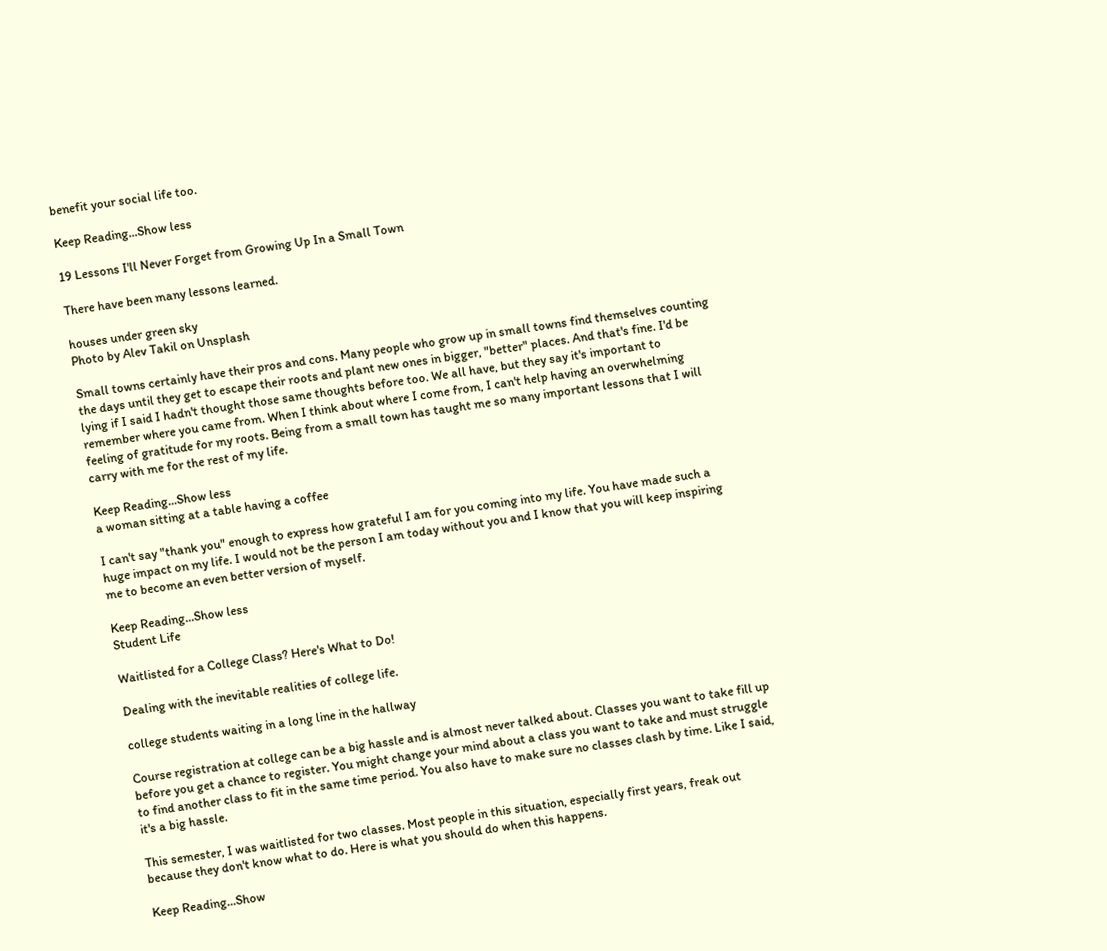benefit your social life too.

Keep Reading...Show less

19 Lessons I'll Never Forget from Growing Up In a Small Town

There have been many lessons learned.

houses under green sky
Photo by Alev Takil on Unsplash

Small towns certainly have their pros and cons. Many people who grow up in small towns find themselves counting the days until they get to escape their roots and plant new ones in bigger, "better" places. And that's fine. I'd be lying if I said I hadn't thought those same thoughts before too. We all have, but they say it's important to remember where you came from. When I think about where I come from, I can't help having an overwhelming feeling of gratitude for my roots. Being from a small town has taught me so many important lessons that I will carry with me for the rest of my life.

Keep Reading...Show less
a woman sitting at a table having a coffee

I can't say "thank you" enough to express how grateful I am for you coming into my life. You have made such a huge impact on my life. I would not be the person I am today without you and I know that you will keep inspiring me to become an even better version of myself.

Keep Reading...Show less
Student Life

Waitlisted for a College Class? Here's What to Do!

Dealing with the inevitable realities of college life.

college students waiting in a long line in the hallway

Course registration at college can be a big hassle and is almost never talked about. Classes you want to take fill up before you get a chance to register. You might change your mind about a class you want to take and must struggle to find another class to fit in the same time period. You also have to make sure no classes clash by time. Like I said, it's a big hassle.

This semester, I was waitlisted for two classes. Most people in this situation, especially first years, freak out because they don't know what to do. Here is what you should do when this happens.

Keep Reading...Show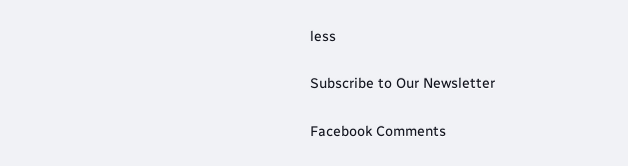less

Subscribe to Our Newsletter

Facebook Comments